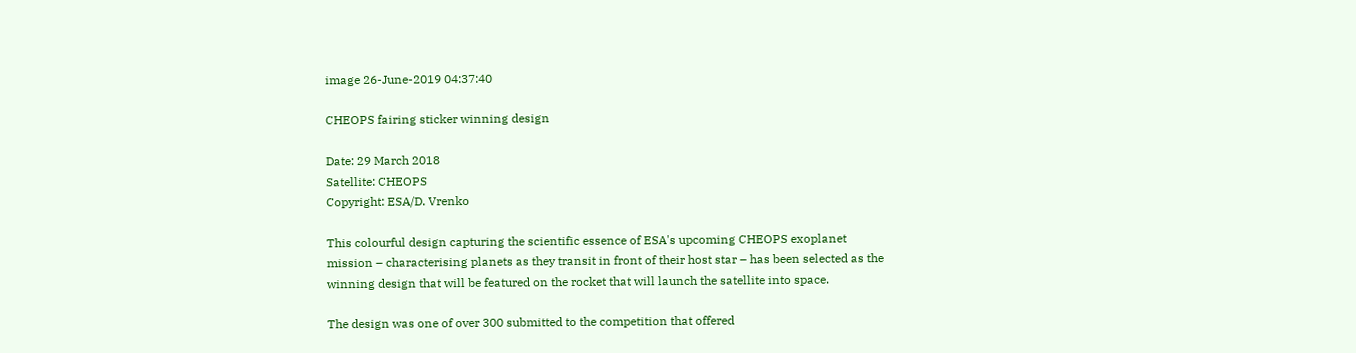image 26-June-2019 04:37:40

CHEOPS fairing sticker winning design

Date: 29 March 2018
Satellite: CHEOPS
Copyright: ESA/D. Vrenko

This colourful design capturing the scientific essence of ESA's upcoming CHEOPS exoplanet mission – characterising planets as they transit in front of their host star – has been selected as the winning design that will be featured on the rocket that will launch the satellite into space.

The design was one of over 300 submitted to the competition that offered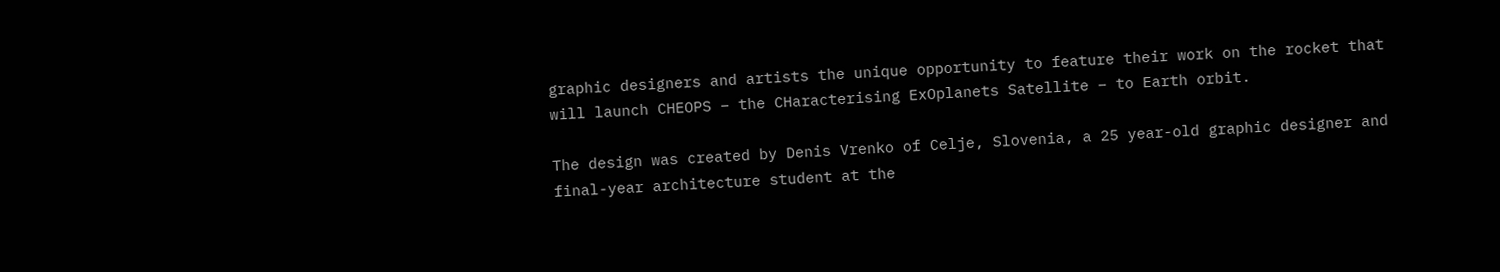graphic designers and artists the unique opportunity to feature their work on the rocket that will launch CHEOPS – the CHaracterising ExOplanets Satellite – to Earth orbit.

The design was created by Denis Vrenko of Celje, Slovenia, a 25 year-old graphic designer and final-year architecture student at the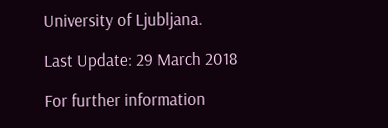University of Ljubljana.

Last Update: 29 March 2018

For further information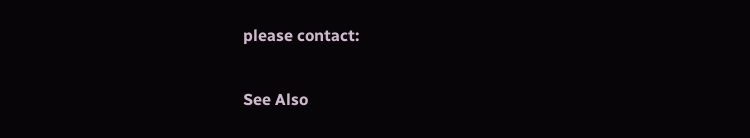please contact:

See Also